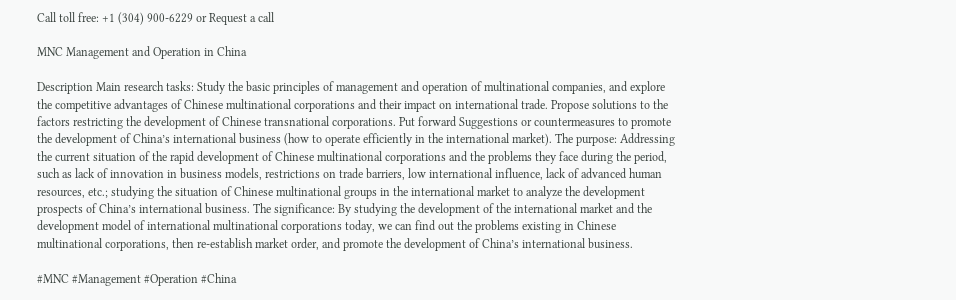Call toll free: +1 (304) 900-6229 or Request a call

MNC Management and Operation in China

Description Main research tasks: Study the basic principles of management and operation of multinational companies, and explore the competitive advantages of Chinese multinational corporations and their impact on international trade. Propose solutions to the factors restricting the development of Chinese transnational corporations. Put forward Suggestions or countermeasures to promote the development of China’s international business (how to operate efficiently in the international market). The purpose: Addressing the current situation of the rapid development of Chinese multinational corporations and the problems they face during the period, such as lack of innovation in business models, restrictions on trade barriers, low international influence, lack of advanced human resources, etc.; studying the situation of Chinese multinational groups in the international market to analyze the development prospects of China’s international business. The significance: By studying the development of the international market and the development model of international multinational corporations today, we can find out the problems existing in Chinese multinational corporations, then re-establish market order, and promote the development of China’s international business.

#MNC #Management #Operation #China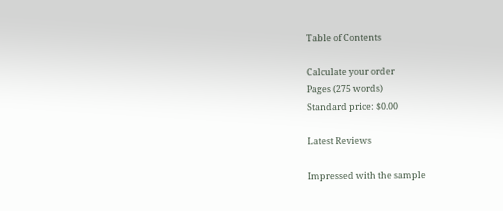Table of Contents

Calculate your order
Pages (275 words)
Standard price: $0.00

Latest Reviews

Impressed with the sample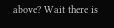above? Wait there is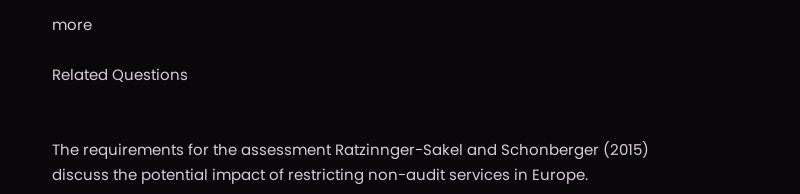more

Related Questions


The requirements for the assessment Ratzinnger-Sakel and Schonberger (2015) discuss the potential impact of restricting non-audit services in Europe.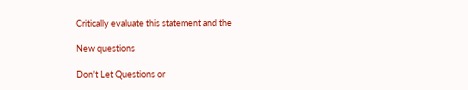Critically evaluate this statement and the

New questions

Don't Let Questions or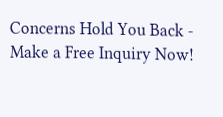Concerns Hold You Back - Make a Free Inquiry Now!